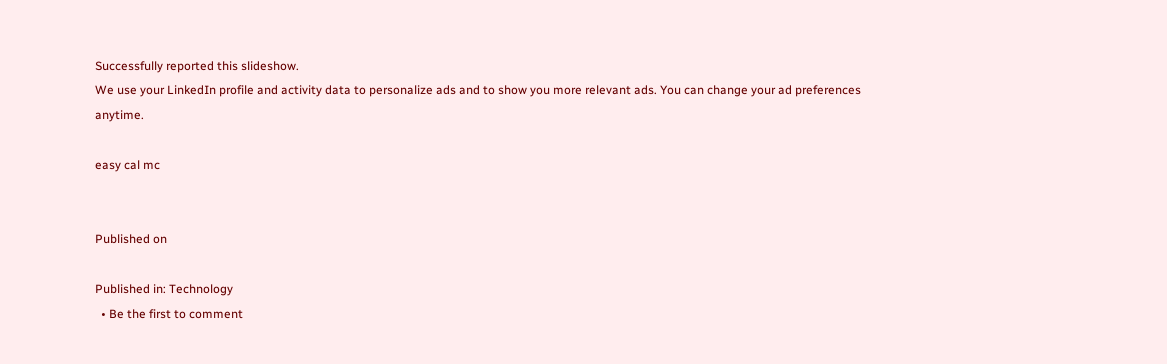Successfully reported this slideshow.
We use your LinkedIn profile and activity data to personalize ads and to show you more relevant ads. You can change your ad preferences anytime.

easy cal mc


Published on

Published in: Technology
  • Be the first to comment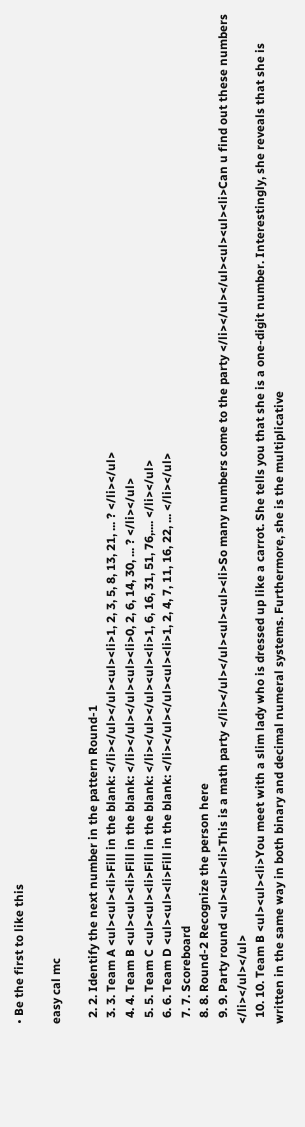• Be the first to like this

easy cal mc

  2. 2. Identify the next number in the pattern Round-1
  3. 3. Team A <ul><ul><li>Fill in the blank: </li></ul></ul><ul><li>1, 2, 3, 5, 8, 13, 21, ... ? </li></ul>
  4. 4. Team B <ul><ul><li>Fill in the blank: </li></ul></ul><ul><li>0, 2, 6, 14, 30, ... ? </li></ul>
  5. 5. Team C <ul><ul><li>Fill in the blank: </li></ul></ul><ul><li>1, 6, 16, 31, 51, 76,.... </li></ul>
  6. 6. Team D <ul><ul><li>Fill in the blank: </li></ul></ul><ul><li>1, 2, 4, 7, 11, 16, 22, ... </li></ul>
  7. 7. Scoreboard
  8. 8. Round-2 Recognize the person here
  9. 9. Party round <ul><ul><li>This is a math party </li></ul></ul><ul><ul><li>So many numbers come to the party </li></ul></ul><ul><ul><li>Can u find out these numbers </li></ul></ul>
  10. 10. Team B <ul><ul><li>You meet with a slim lady who is dressed up like a carrot. She tells you that she is a one-digit number. Interestingly, she reveals that she is written in the same way in both binary and decimal numeral systems. Furthermore, she is the multiplicative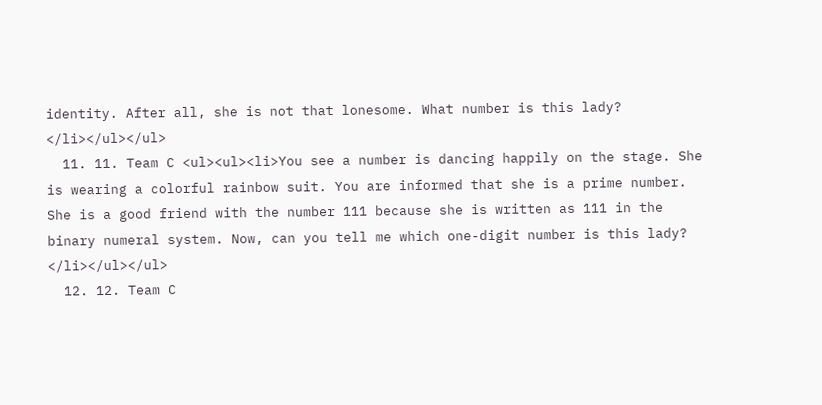identity. After all, she is not that lonesome. What number is this lady? </li></ul></ul>
  11. 11. Team C <ul><ul><li>You see a number is dancing happily on the stage. She is wearing a colorful rainbow suit. You are informed that she is a prime number. She is a good friend with the number 111 because she is written as 111 in the binary numeral system. Now, can you tell me which one-digit number is this lady? </li></ul></ul>
  12. 12. Team C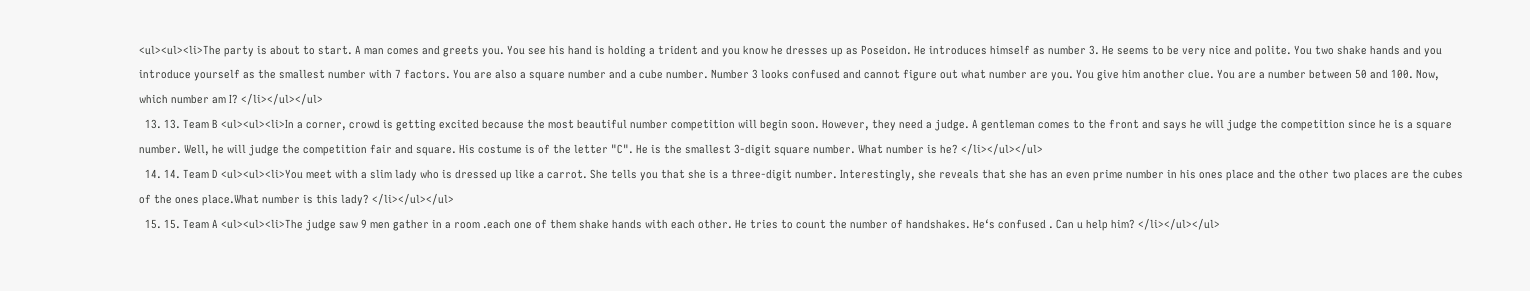<ul><ul><li>The party is about to start. A man comes and greets you. You see his hand is holding a trident and you know he dresses up as Poseidon. He introduces himself as number 3. He seems to be very nice and polite. You two shake hands and you introduce yourself as the smallest number with 7 factors. You are also a square number and a cube number. Number 3 looks confused and cannot figure out what number are you. You give him another clue. You are a number between 50 and 100. Now, which number am I? </li></ul></ul>
  13. 13. Team B <ul><ul><li>In a corner, crowd is getting excited because the most beautiful number competition will begin soon. However, they need a judge. A gentleman comes to the front and says he will judge the competition since he is a square number. Well, he will judge the competition fair and square. His costume is of the letter "C". He is the smallest 3-digit square number. What number is he? </li></ul></ul>
  14. 14. Team D <ul><ul><li>You meet with a slim lady who is dressed up like a carrot. She tells you that she is a three-digit number. Interestingly, she reveals that she has an even prime number in his ones place and the other two places are the cubes of the ones place.What number is this lady? </li></ul></ul>
  15. 15. Team A <ul><ul><li>The judge saw 9 men gather in a room .each one of them shake hands with each other. He tries to count the number of handshakes. He‘s confused . Can u help him? </li></ul></ul>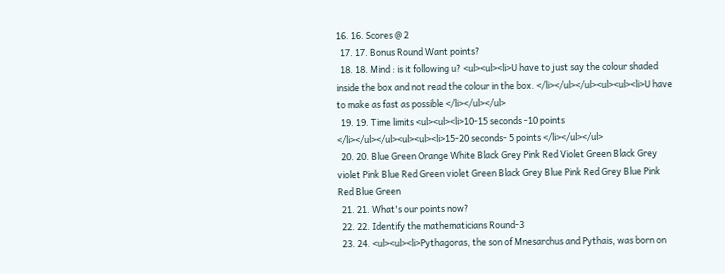16. 16. Scores @ 2
  17. 17. Bonus Round Want points?
  18. 18. Mind : is it following u? <ul><ul><li>U have to just say the colour shaded inside the box and not read the colour in the box. </li></ul></ul><ul><ul><li>U have to make as fast as possible </li></ul></ul>
  19. 19. Time limits <ul><ul><li>10-15 seconds -10 points </li></ul></ul><ul><ul><li>15-20 seconds- 5 points </li></ul></ul>
  20. 20. Blue Green Orange White Black Grey Pink Red Violet Green Black Grey violet Pink Blue Red Green violet Green Black Grey Blue Pink Red Grey Blue Pink Red Blue Green
  21. 21. What's our points now?
  22. 22. Identify the mathematicians Round-3
  23. 24. <ul><ul><li>Pythagoras, the son of Mnesarchus and Pythais, was born on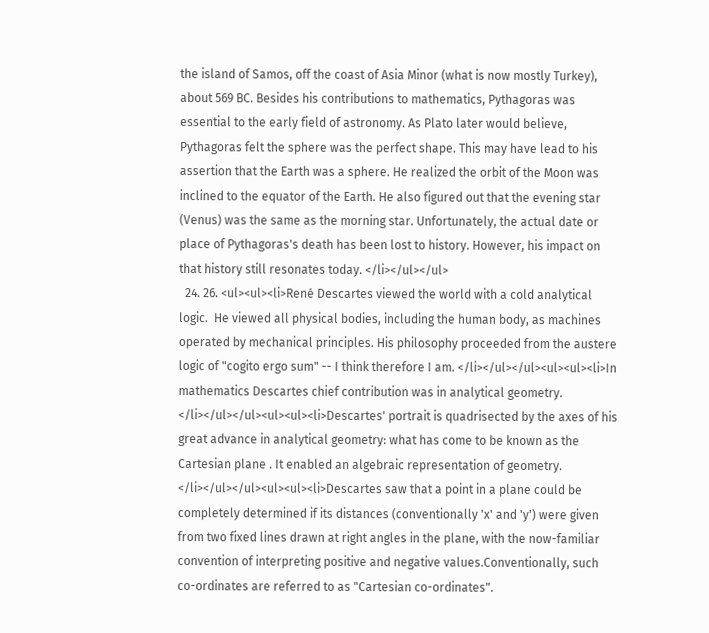the island of Samos, off the coast of Asia Minor (what is now mostly Turkey), about 569 BC. Besides his contributions to mathematics, Pythagoras was essential to the early field of astronomy. As Plato later would believe, Pythagoras felt the sphere was the perfect shape. This may have lead to his assertion that the Earth was a sphere. He realized the orbit of the Moon was inclined to the equator of the Earth. He also figured out that the evening star (Venus) was the same as the morning star. Unfortunately, the actual date or place of Pythagoras's death has been lost to history. However, his impact on that history still resonates today. </li></ul></ul>
  24. 26. <ul><ul><li>René Descartes viewed the world with a cold analytical logic.  He viewed all physical bodies, including the human body, as machines operated by mechanical principles. His philosophy proceeded from the austere logic of "cogito ergo sum" -- I think therefore I am. </li></ul></ul><ul><ul><li>In mathematics Descartes chief contribution was in analytical geometry. </li></ul></ul><ul><ul><li>Descartes' portrait is quadrisected by the axes of his great advance in analytical geometry: what has come to be known as the Cartesian plane . It enabled an algebraic representation of geometry. </li></ul></ul><ul><ul><li>Descartes saw that a point in a plane could be completely determined if its distances (conventionally 'x' and 'y') were given from two fixed lines drawn at right angles in the plane, with the now-familiar convention of interpreting positive and negative values.Conventionally, such co-ordinates are referred to as "Cartesian co-ordinates".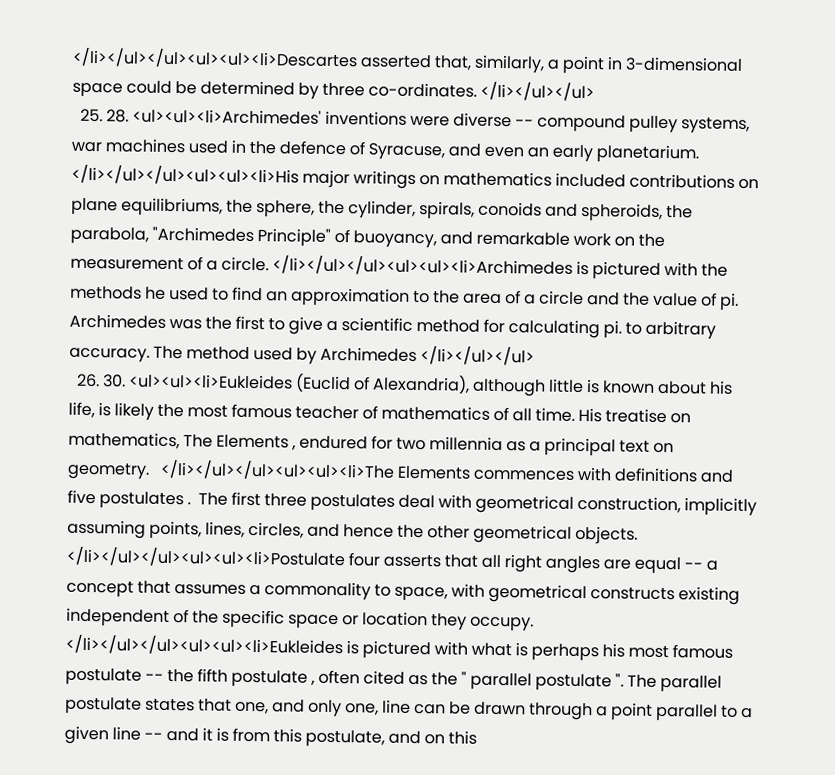</li></ul></ul><ul><ul><li>Descartes asserted that, similarly, a point in 3-dimensional space could be determined by three co-ordinates. </li></ul></ul>
  25. 28. <ul><ul><li>Archimedes' inventions were diverse -- compound pulley systems, war machines used in the defence of Syracuse, and even an early planetarium. </li></ul></ul><ul><ul><li>His major writings on mathematics included contributions on plane equilibriums, the sphere, the cylinder, spirals, conoids and spheroids, the parabola, "Archimedes Principle" of buoyancy, and remarkable work on the measurement of a circle. </li></ul></ul><ul><ul><li>Archimedes is pictured with the methods he used to find an approximation to the area of a circle and the value of pi. Archimedes was the first to give a scientific method for calculating pi. to arbitrary accuracy. The method used by Archimedes </li></ul></ul>
  26. 30. <ul><ul><li>Eukleides (Euclid of Alexandria), although little is known about his life, is likely the most famous teacher of mathematics of all time. His treatise on mathematics, The Elements , endured for two millennia as a principal text on geometry.   </li></ul></ul><ul><ul><li>The Elements commences with definitions and five postulates .  The first three postulates deal with geometrical construction, implicitly assuming points, lines, circles, and hence the other geometrical objects. </li></ul></ul><ul><ul><li>Postulate four asserts that all right angles are equal -- a concept that assumes a commonality to space, with geometrical constructs existing independent of the specific space or location they occupy. </li></ul></ul><ul><ul><li>Eukleides is pictured with what is perhaps his most famous postulate -- the fifth postulate , often cited as the " parallel postulate ". The parallel postulate states that one, and only one, line can be drawn through a point parallel to a given line -- and it is from this postulate, and on this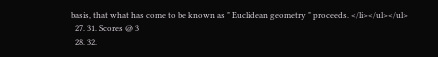basis, that what has come to be known as " Euclidean geometry " proceeds. </li></ul></ul>
  27. 31. Scores @ 3
  28. 32.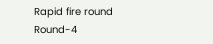Rapid fire round Round-4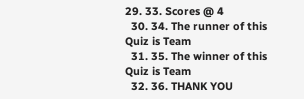29. 33. Scores @ 4
  30. 34. The runner of this Quiz is Team
  31. 35. The winner of this Quiz is Team
  32. 36. THANK YOU